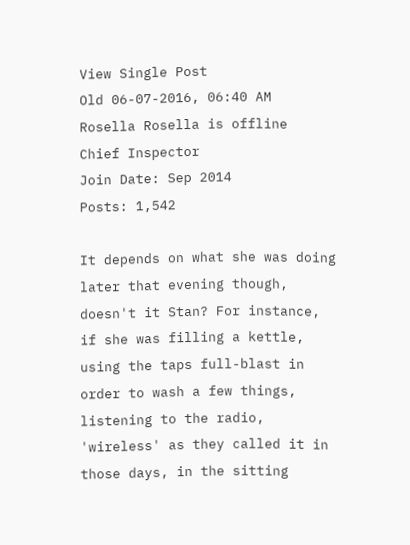View Single Post
Old 06-07-2016, 06:40 AM
Rosella Rosella is offline
Chief Inspector
Join Date: Sep 2014
Posts: 1,542

It depends on what she was doing later that evening though, doesn't it Stan? For instance, if she was filling a kettle, using the taps full-blast in order to wash a few things, listening to the radio, 'wireless' as they called it in those days, in the sitting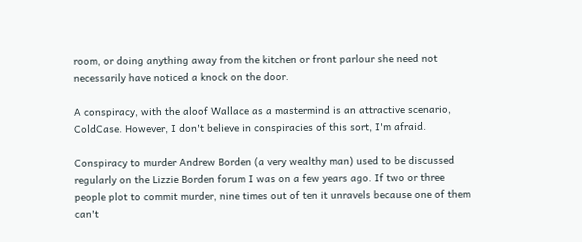room, or doing anything away from the kitchen or front parlour she need not necessarily have noticed a knock on the door.

A conspiracy, with the aloof Wallace as a mastermind is an attractive scenario, ColdCase. However, I don't believe in conspiracies of this sort, I'm afraid.

Conspiracy to murder Andrew Borden (a very wealthy man) used to be discussed regularly on the Lizzie Borden forum I was on a few years ago. If two or three people plot to commit murder, nine times out of ten it unravels because one of them can't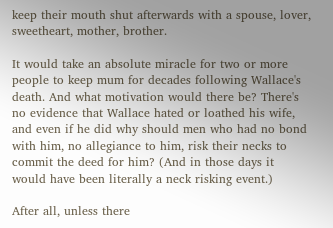keep their mouth shut afterwards with a spouse, lover, sweetheart, mother, brother.

It would take an absolute miracle for two or more people to keep mum for decades following Wallace's death. And what motivation would there be? There's no evidence that Wallace hated or loathed his wife, and even if he did why should men who had no bond with him, no allegiance to him, risk their necks to commit the deed for him? (And in those days it would have been literally a neck risking event.)

After all, unless there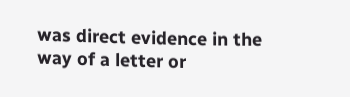was direct evidence in the way of a letter or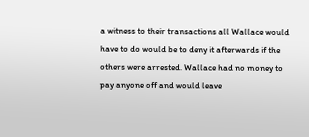a witness to their transactions all Wallace would have to do would be to deny it afterwards if the others were arrested. Wallace had no money to pay anyone off and would leave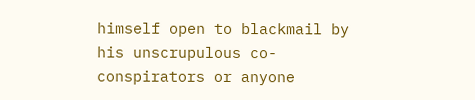himself open to blackmail by his unscrupulous co-conspirators or anyone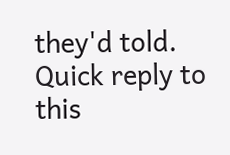they'd told.
Quick reply to this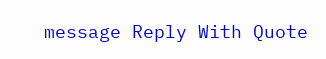message Reply With Quote